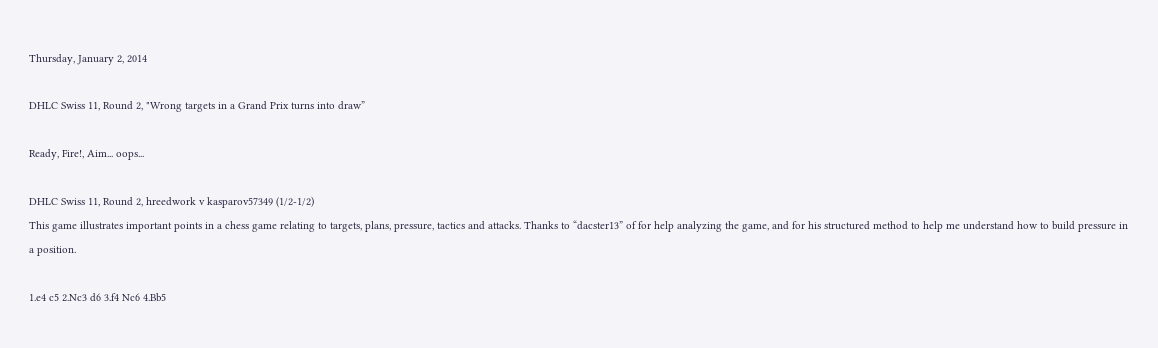Thursday, January 2, 2014

DHLC Swiss 11, Round 2, "Wrong targets in a Grand Prix turns into draw”

Ready, Fire!, Aim... oops...

DHLC Swiss 11, Round 2, hreedwork v kasparov57349 (1/2-1/2)
This game illustrates important points in a chess game relating to targets, plans, pressure, tactics and attacks. Thanks to “dacster13” of for help analyzing the game, and for his structured method to help me understand how to build pressure in a position.

1.e4 c5 2.Nc3 d6 3.f4 Nc6 4.Bb5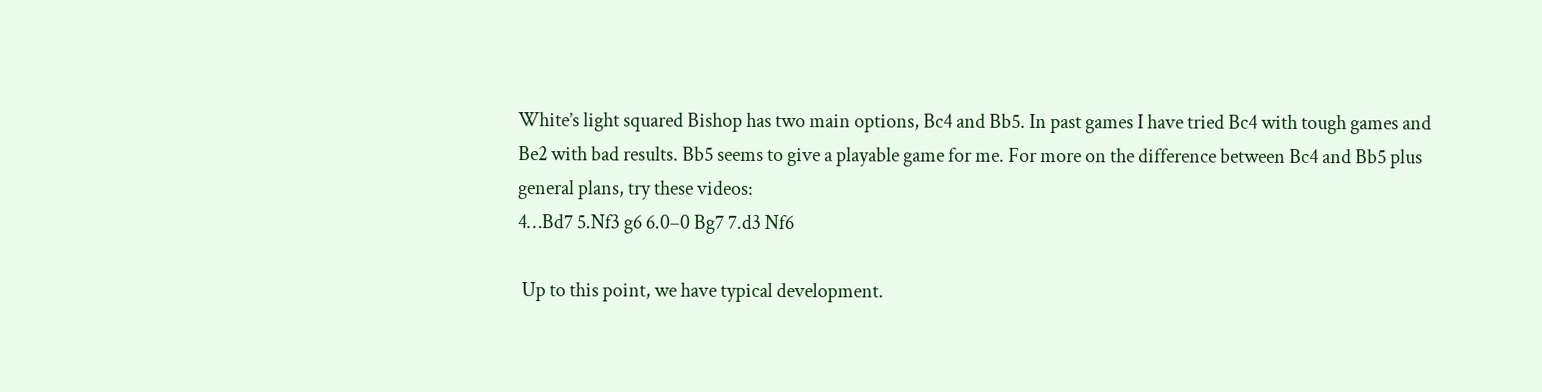White’s light squared Bishop has two main options, Bc4 and Bb5. In past games I have tried Bc4 with tough games and Be2 with bad results. Bb5 seems to give a playable game for me. For more on the difference between Bc4 and Bb5 plus general plans, try these videos:
4…Bd7 5.Nf3 g6 6.0–0 Bg7 7.d3 Nf6

 Up to this point, we have typical development.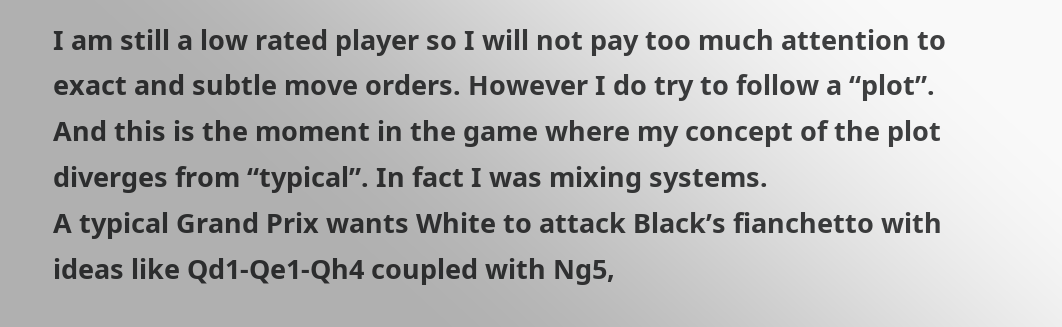I am still a low rated player so I will not pay too much attention to exact and subtle move orders. However I do try to follow a “plot”. And this is the moment in the game where my concept of the plot diverges from “typical”. In fact I was mixing systems.
A typical Grand Prix wants White to attack Black’s fianchetto with ideas like Qd1-Qe1-Qh4 coupled with Ng5,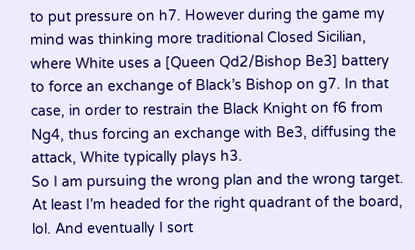to put pressure on h7. However during the game my mind was thinking more traditional Closed Sicilian, where White uses a [Queen Qd2/Bishop Be3] battery to force an exchange of Black’s Bishop on g7. In that case, in order to restrain the Black Knight on f6 from Ng4, thus forcing an exchange with Be3, diffusing the attack, White typically plays h3.
So I am pursuing the wrong plan and the wrong target. At least I’m headed for the right quadrant of the board, lol. And eventually I sort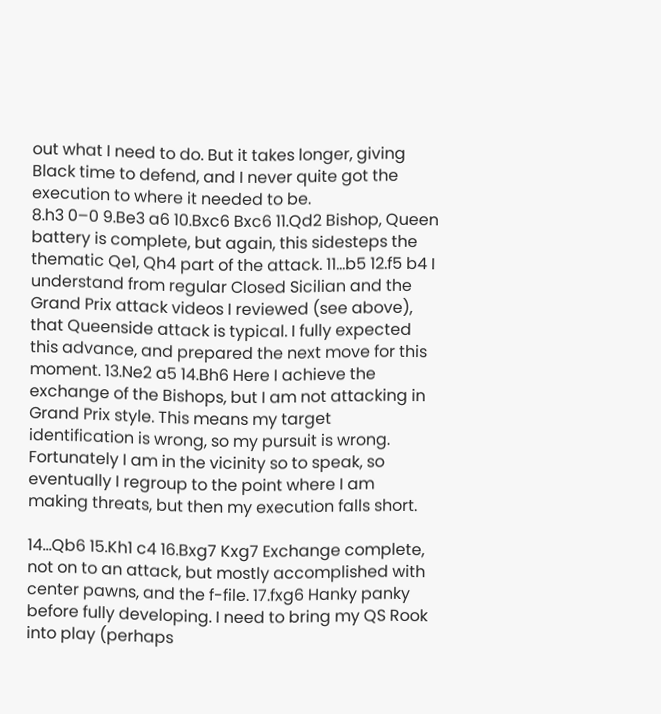out what I need to do. But it takes longer, giving Black time to defend, and I never quite got the execution to where it needed to be.
8.h3 0–0 9.Be3 a6 10.Bxc6 Bxc6 11.Qd2 Bishop, Queen battery is complete, but again, this sidesteps the thematic Qe1, Qh4 part of the attack. 11…b5 12.f5 b4 I understand from regular Closed Sicilian and the Grand Prix attack videos I reviewed (see above), that Queenside attack is typical. I fully expected this advance, and prepared the next move for this moment. 13.Ne2 a5 14.Bh6 Here I achieve the exchange of the Bishops, but I am not attacking in Grand Prix style. This means my target identification is wrong, so my pursuit is wrong. Fortunately I am in the vicinity so to speak, so eventually I regroup to the point where I am making threats, but then my execution falls short.

14...Qb6 15.Kh1 c4 16.Bxg7 Kxg7 Exchange complete, not on to an attack, but mostly accomplished with center pawns, and the f-file. 17.fxg6 Hanky panky before fully developing. I need to bring my QS Rook into play (perhaps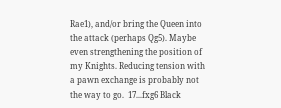Rae1), and/or bring the Queen into the attack (perhaps Qg5). Maybe even strengthening the position of my Knights. Reducing tension with a pawn exchange is probably not the way to go.  17...fxg6 Black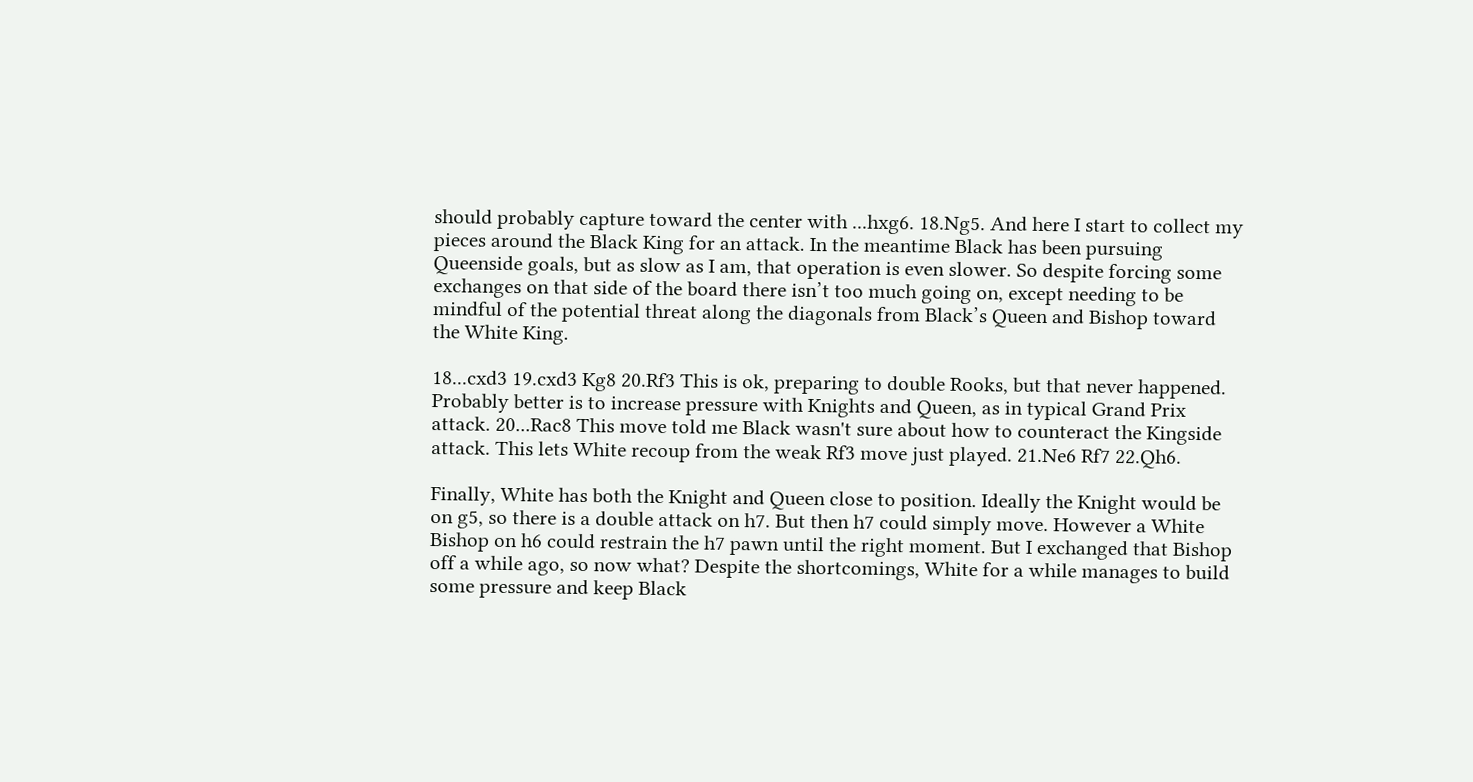should probably capture toward the center with ...hxg6. 18.Ng5. And here I start to collect my pieces around the Black King for an attack. In the meantime Black has been pursuing Queenside goals, but as slow as I am, that operation is even slower. So despite forcing some exchanges on that side of the board there isn’t too much going on, except needing to be mindful of the potential threat along the diagonals from Black’s Queen and Bishop toward the White King.

18...cxd3 19.cxd3 Kg8 20.Rf3 This is ok, preparing to double Rooks, but that never happened. Probably better is to increase pressure with Knights and Queen, as in typical Grand Prix attack. 20...Rac8 This move told me Black wasn't sure about how to counteract the Kingside attack. This lets White recoup from the weak Rf3 move just played. 21.Ne6 Rf7 22.Qh6.

Finally, White has both the Knight and Queen close to position. Ideally the Knight would be on g5, so there is a double attack on h7. But then h7 could simply move. However a White Bishop on h6 could restrain the h7 pawn until the right moment. But I exchanged that Bishop off a while ago, so now what? Despite the shortcomings, White for a while manages to build some pressure and keep Black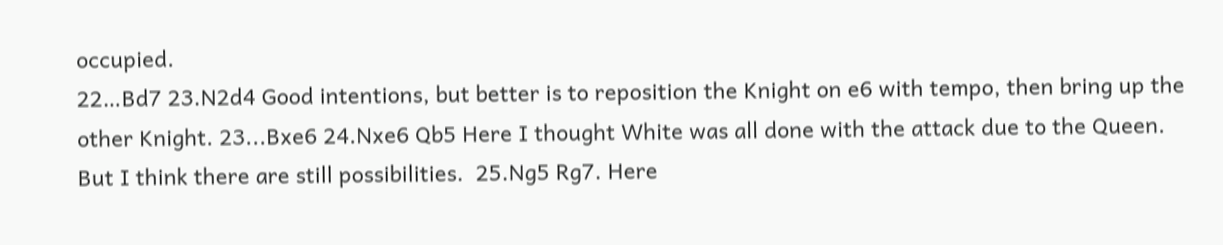occupied.
22…Bd7 23.N2d4 Good intentions, but better is to reposition the Knight on e6 with tempo, then bring up the other Knight. 23...Bxe6 24.Nxe6 Qb5 Here I thought White was all done with the attack due to the Queen. But I think there are still possibilities.  25.Ng5 Rg7. Here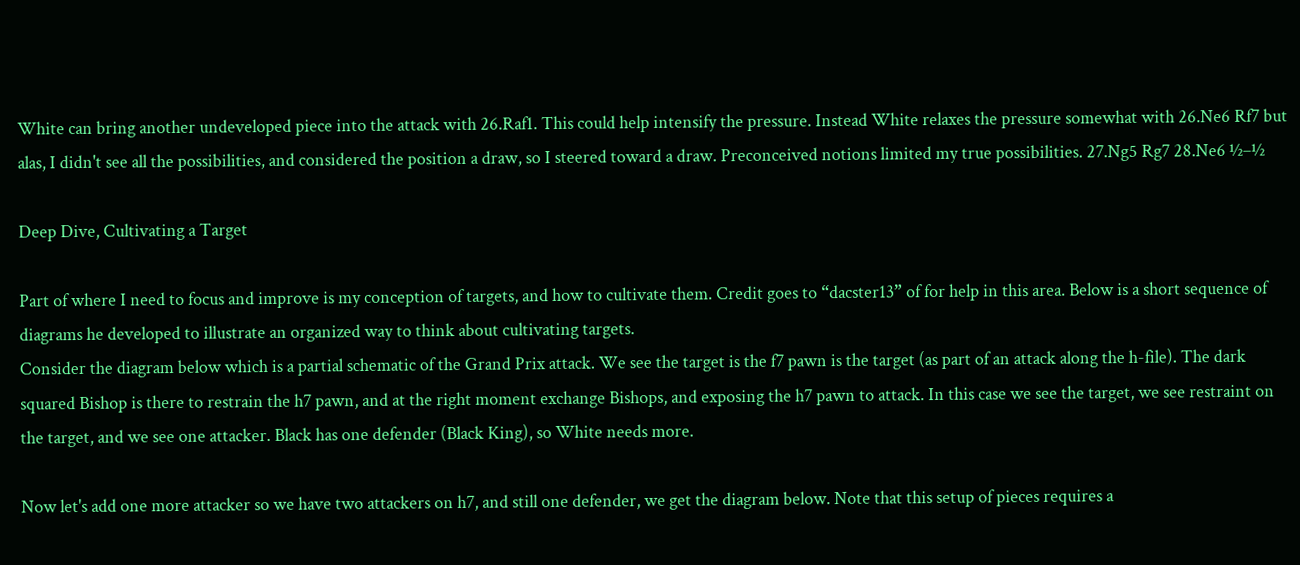White can bring another undeveloped piece into the attack with 26.Raf1. This could help intensify the pressure. Instead White relaxes the pressure somewhat with 26.Ne6 Rf7 but alas, I didn't see all the possibilities, and considered the position a draw, so I steered toward a draw. Preconceived notions limited my true possibilities. 27.Ng5 Rg7 28.Ne6 ½–½

Deep Dive, Cultivating a Target

Part of where I need to focus and improve is my conception of targets, and how to cultivate them. Credit goes to “dacster13” of for help in this area. Below is a short sequence of diagrams he developed to illustrate an organized way to think about cultivating targets.
Consider the diagram below which is a partial schematic of the Grand Prix attack. We see the target is the f7 pawn is the target (as part of an attack along the h-file). The dark squared Bishop is there to restrain the h7 pawn, and at the right moment exchange Bishops, and exposing the h7 pawn to attack. In this case we see the target, we see restraint on the target, and we see one attacker. Black has one defender (Black King), so White needs more.

Now let's add one more attacker so we have two attackers on h7, and still one defender, we get the diagram below. Note that this setup of pieces requires a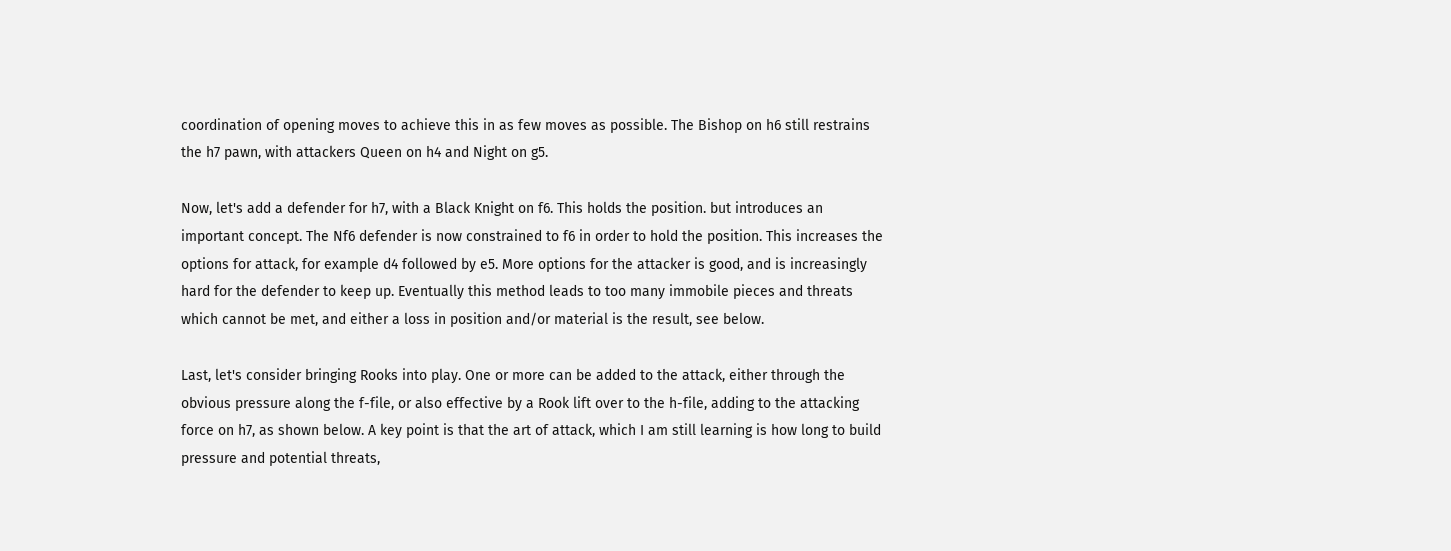coordination of opening moves to achieve this in as few moves as possible. The Bishop on h6 still restrains the h7 pawn, with attackers Queen on h4 and Night on g5.

Now, let's add a defender for h7, with a Black Knight on f6. This holds the position. but introduces an important concept. The Nf6 defender is now constrained to f6 in order to hold the position. This increases the options for attack, for example d4 followed by e5. More options for the attacker is good, and is increasingly hard for the defender to keep up. Eventually this method leads to too many immobile pieces and threats which cannot be met, and either a loss in position and/or material is the result, see below.

Last, let's consider bringing Rooks into play. One or more can be added to the attack, either through the obvious pressure along the f-file, or also effective by a Rook lift over to the h-file, adding to the attacking force on h7, as shown below. A key point is that the art of attack, which I am still learning is how long to build pressure and potential threats,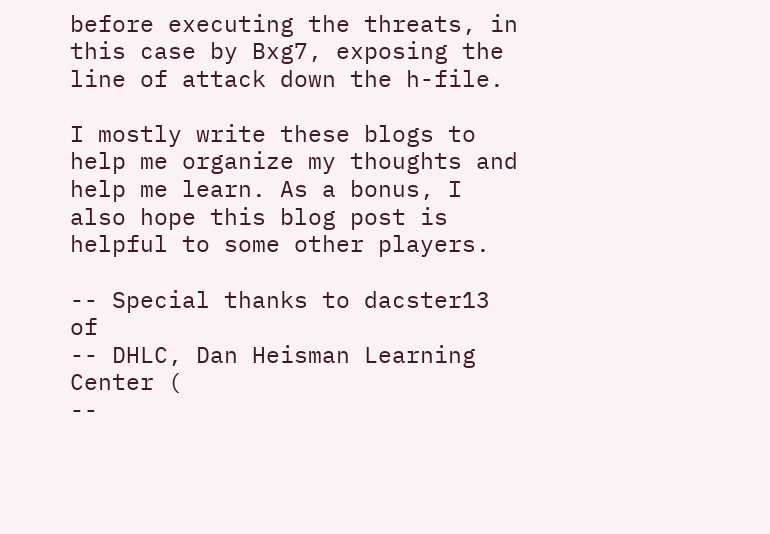before executing the threats, in this case by Bxg7, exposing the line of attack down the h-file.

I mostly write these blogs to help me organize my thoughts and help me learn. As a bonus, I also hope this blog post is helpful to some other players.

-- Special thanks to dacster13 of
-- DHLC, Dan Heisman Learning Center (
--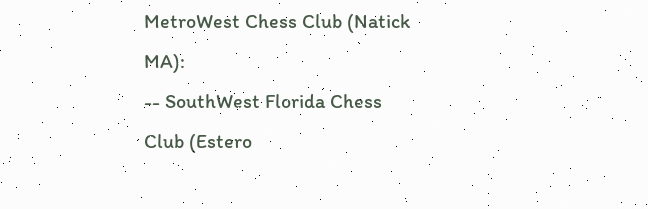MetroWest Chess Club (Natick MA):
-- SouthWest Florida Chess Club (Estero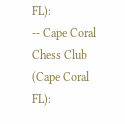FL):
-- Cape Coral Chess Club (Cape Coral FL):